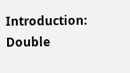Introduction: Double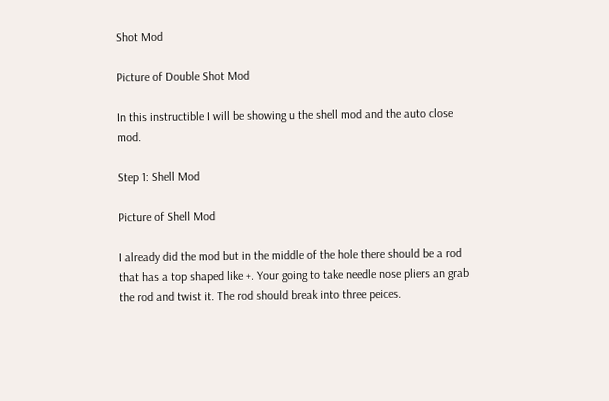Shot Mod

Picture of Double Shot Mod

In this instructible I will be showing u the shell mod and the auto close mod.

Step 1: Shell Mod

Picture of Shell Mod

I already did the mod but in the middle of the hole there should be a rod that has a top shaped like +. Your going to take needle nose pliers an grab the rod and twist it. The rod should break into three peices.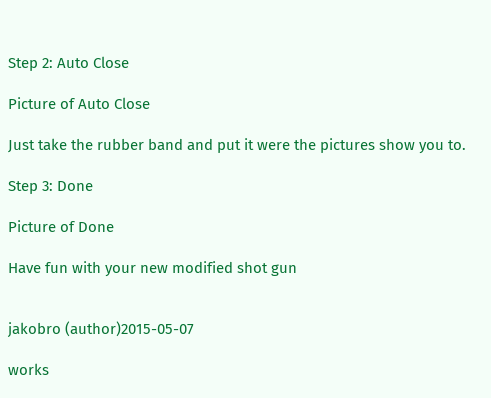Step 2: Auto Close

Picture of Auto Close

Just take the rubber band and put it were the pictures show you to.

Step 3: Done

Picture of Done

Have fun with your new modified shot gun


jakobro (author)2015-05-07

works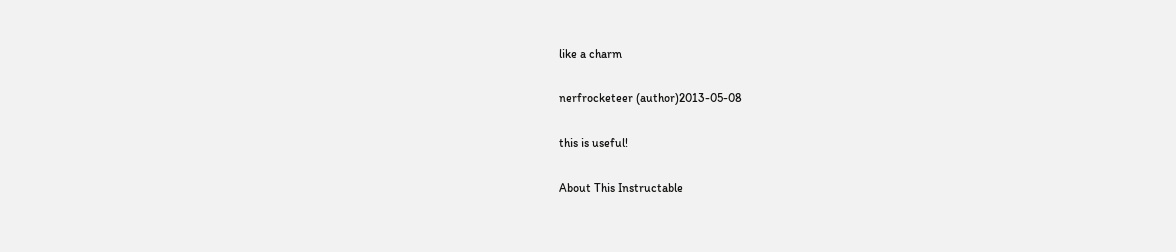like a charm

nerfrocketeer (author)2013-05-08

this is useful!

About This Instructable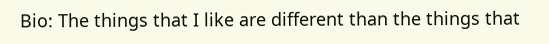Bio: The things that I like are different than the things that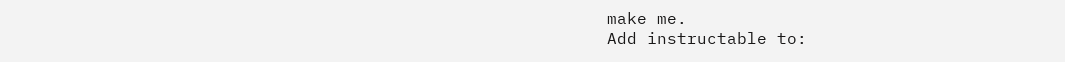make me.
Add instructable to: